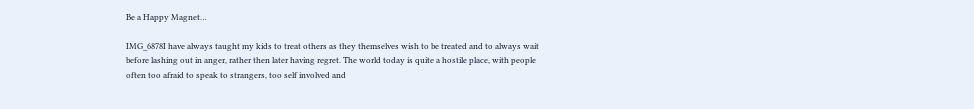Be a Happy Magnet…

IMG_6878I have always taught my kids to treat others as they themselves wish to be treated and to always wait before lashing out in anger, rather then later having regret. The world today is quite a hostile place, with people often too afraid to speak to strangers, too self involved and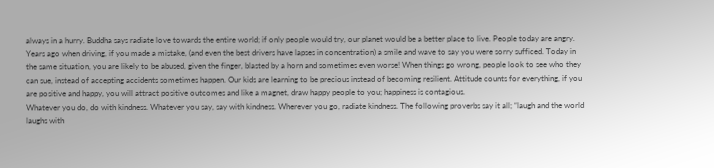always in a hurry. Buddha says radiate love towards the entire world; if only people would try, our planet would be a better place to live. People today are angry. Years ago when driving, if you made a mistake, (and even the best drivers have lapses in concentration) a smile and wave to say you were sorry sufficed. Today in the same situation, you are likely to be abused, given the finger, blasted by a horn and sometimes even worse! When things go wrong, people look to see who they can sue, instead of accepting accidents sometimes happen. Our kids are learning to be precious instead of becoming resilient. Attitude counts for everything, if you are positive and happy, you will attract positive outcomes and like a magnet, draw happy people to you; happiness is contagious.
Whatever you do, do with kindness. Whatever you say, say with kindness. Wherever you go, radiate kindness. The following proverbs say it all; “laugh and the world laughs with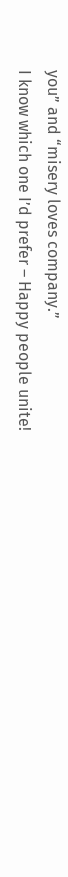you” and “misery loves company.”
I know which one I’d prefer – Happy people unite!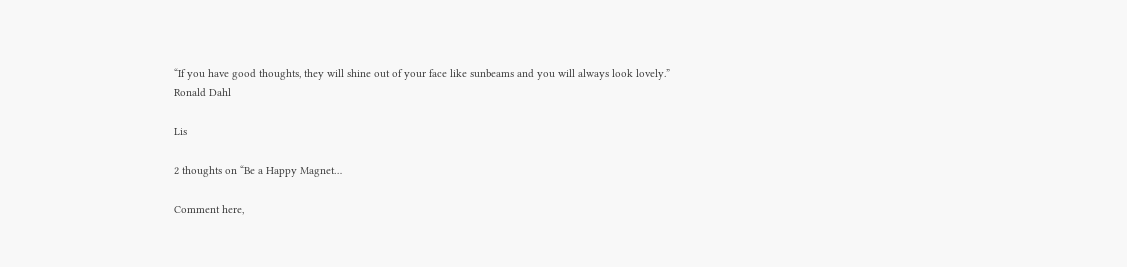“If you have good thoughts, they will shine out of your face like sunbeams and you will always look lovely.”
Ronald Dahl

Lis

2 thoughts on “Be a Happy Magnet…

Comment here,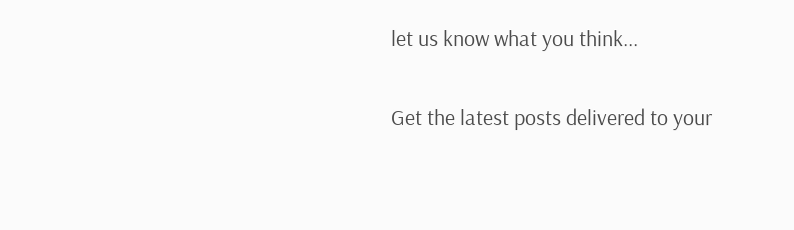let us know what you think...


Get the latest posts delivered to your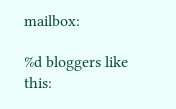mailbox:

%d bloggers like this: